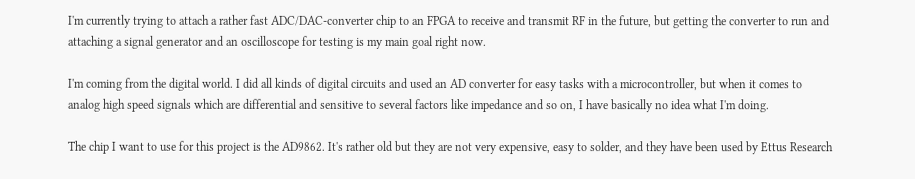I'm currently trying to attach a rather fast ADC/DAC-converter chip to an FPGA to receive and transmit RF in the future, but getting the converter to run and attaching a signal generator and an oscilloscope for testing is my main goal right now.

I'm coming from the digital world. I did all kinds of digital circuits and used an AD converter for easy tasks with a microcontroller, but when it comes to analog high speed signals which are differential and sensitive to several factors like impedance and so on, I have basically no idea what I'm doing.

The chip I want to use for this project is the AD9862. It's rather old but they are not very expensive, easy to solder, and they have been used by Ettus Research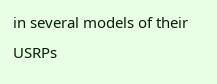in several models of their USRPs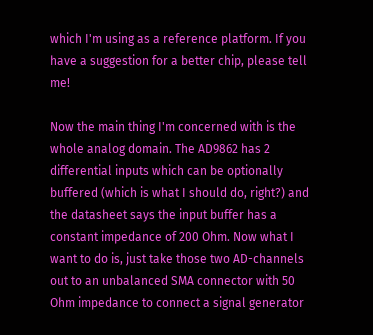which I'm using as a reference platform. If you have a suggestion for a better chip, please tell me!

Now the main thing I'm concerned with is the whole analog domain. The AD9862 has 2 differential inputs which can be optionally buffered (which is what I should do, right?) and the datasheet says the input buffer has a constant impedance of 200 Ohm. Now what I want to do is, just take those two AD-channels out to an unbalanced SMA connector with 50 Ohm impedance to connect a signal generator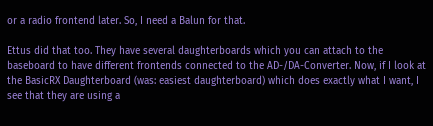or a radio frontend later. So, I need a Balun for that.

Ettus did that too. They have several daughterboards which you can attach to the baseboard to have different frontends connected to the AD-/DA-Converter. Now, if I look at the BasicRX Daughterboard (was: easiest daughterboard) which does exactly what I want, I see that they are using a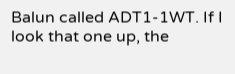Balun called ADT1-1WT. If I look that one up, the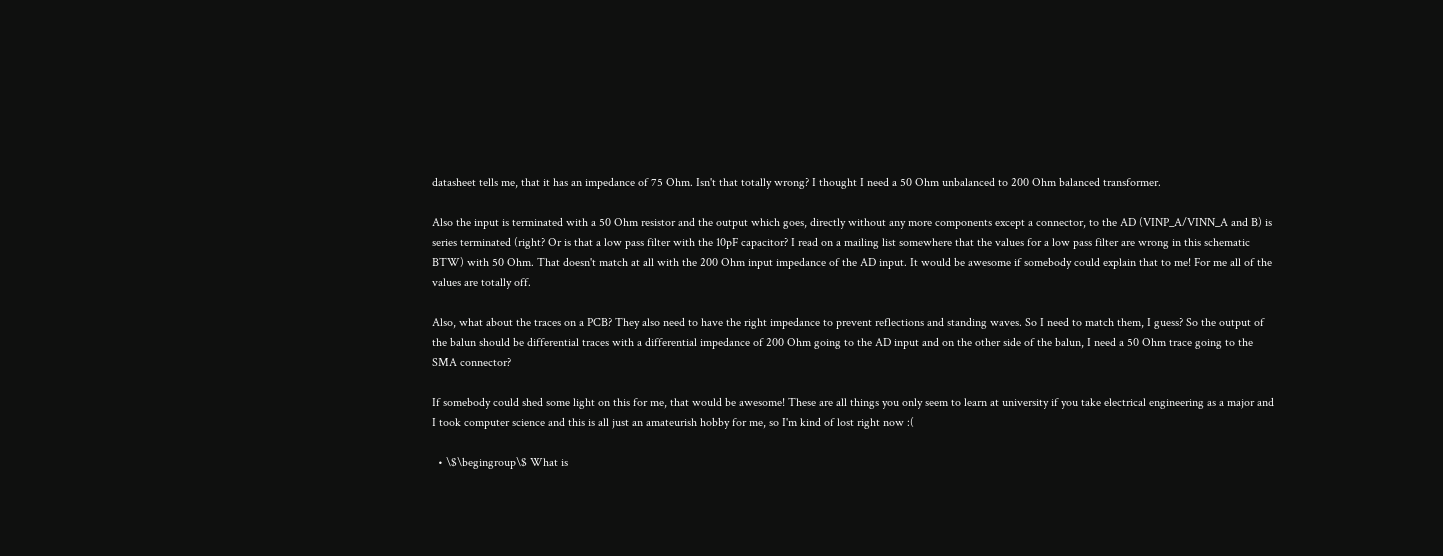datasheet tells me, that it has an impedance of 75 Ohm. Isn't that totally wrong? I thought I need a 50 Ohm unbalanced to 200 Ohm balanced transformer.

Also the input is terminated with a 50 Ohm resistor and the output which goes, directly without any more components except a connector, to the AD (VINP_A/VINN_A and B) is series terminated (right? Or is that a low pass filter with the 10pF capacitor? I read on a mailing list somewhere that the values for a low pass filter are wrong in this schematic BTW) with 50 Ohm. That doesn't match at all with the 200 Ohm input impedance of the AD input. It would be awesome if somebody could explain that to me! For me all of the values are totally off.

Also, what about the traces on a PCB? They also need to have the right impedance to prevent reflections and standing waves. So I need to match them, I guess? So the output of the balun should be differential traces with a differential impedance of 200 Ohm going to the AD input and on the other side of the balun, I need a 50 Ohm trace going to the SMA connector?

If somebody could shed some light on this for me, that would be awesome! These are all things you only seem to learn at university if you take electrical engineering as a major and I took computer science and this is all just an amateurish hobby for me, so I'm kind of lost right now :(

  • \$\begingroup\$ What is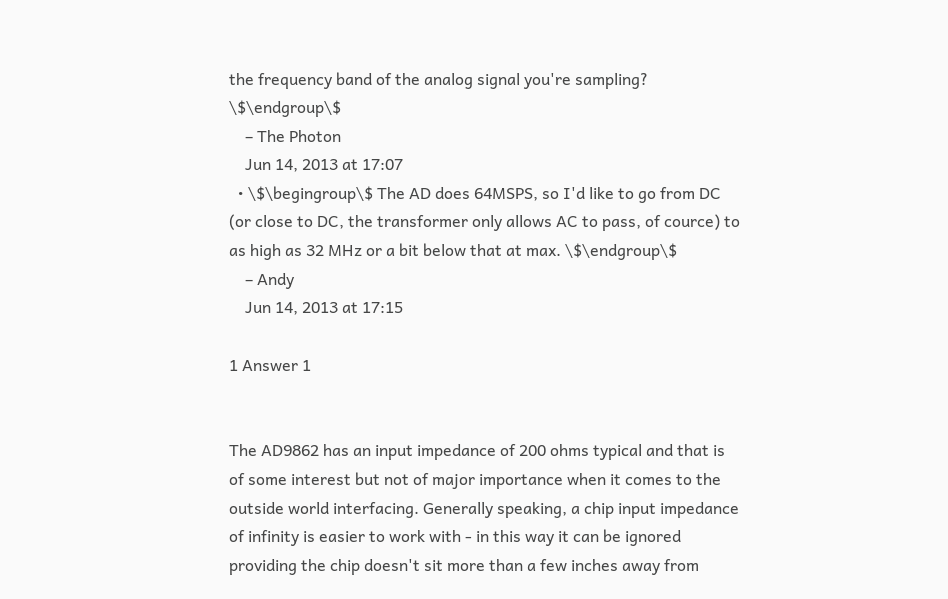the frequency band of the analog signal you're sampling? \$\endgroup\$
    – The Photon
    Jun 14, 2013 at 17:07
  • \$\begingroup\$ The AD does 64MSPS, so I'd like to go from DC (or close to DC, the transformer only allows AC to pass, of cource) to as high as 32 MHz or a bit below that at max. \$\endgroup\$
    – Andy
    Jun 14, 2013 at 17:15

1 Answer 1


The AD9862 has an input impedance of 200 ohms typical and that is of some interest but not of major importance when it comes to the outside world interfacing. Generally speaking, a chip input impedance of infinity is easier to work with - in this way it can be ignored providing the chip doesn't sit more than a few inches away from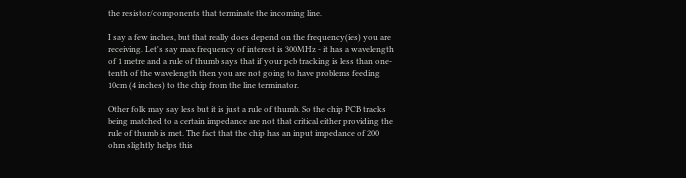the resistor/components that terminate the incoming line.

I say a few inches, but that really does depend on the frequency(ies) you are receiving. Let's say max frequency of interest is 300MHz - it has a wavelength of 1 metre and a rule of thumb says that if your pcb tracking is less than one-tenth of the wavelength then you are not going to have problems feeding 10cm (4 inches) to the chip from the line terminator.

Other folk may say less but it is just a rule of thumb. So the chip PCB tracks being matched to a certain impedance are not that critical either providing the rule of thumb is met. The fact that the chip has an input impedance of 200 ohm slightly helps this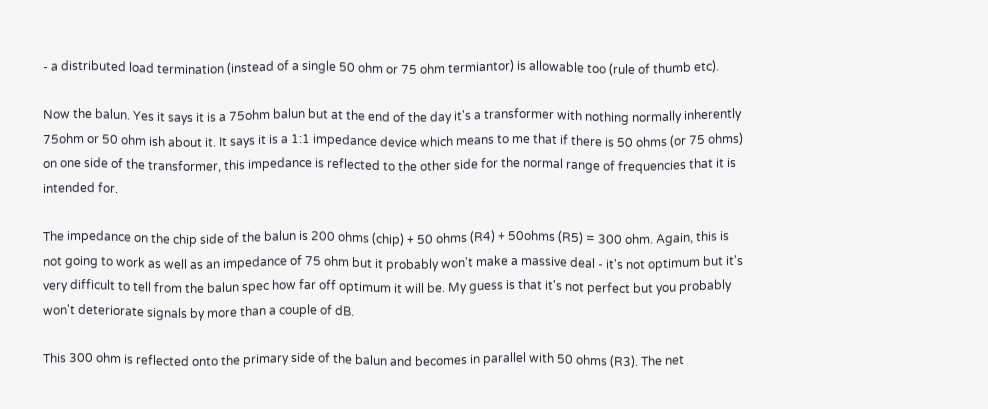- a distributed load termination (instead of a single 50 ohm or 75 ohm termiantor) is allowable too (rule of thumb etc).

Now the balun. Yes it says it is a 75ohm balun but at the end of the day it's a transformer with nothing normally inherently 75ohm or 50 ohm ish about it. It says it is a 1:1 impedance device which means to me that if there is 50 ohms (or 75 ohms) on one side of the transformer, this impedance is reflected to the other side for the normal range of frequencies that it is intended for.

The impedance on the chip side of the balun is 200 ohms (chip) + 50 ohms (R4) + 50ohms (R5) = 300 ohm. Again, this is not going to work as well as an impedance of 75 ohm but it probably won't make a massive deal - it's not optimum but it's very difficult to tell from the balun spec how far off optimum it will be. My guess is that it's not perfect but you probably won't deteriorate signals by more than a couple of dB.

This 300 ohm is reflected onto the primary side of the balun and becomes in parallel with 50 ohms (R3). The net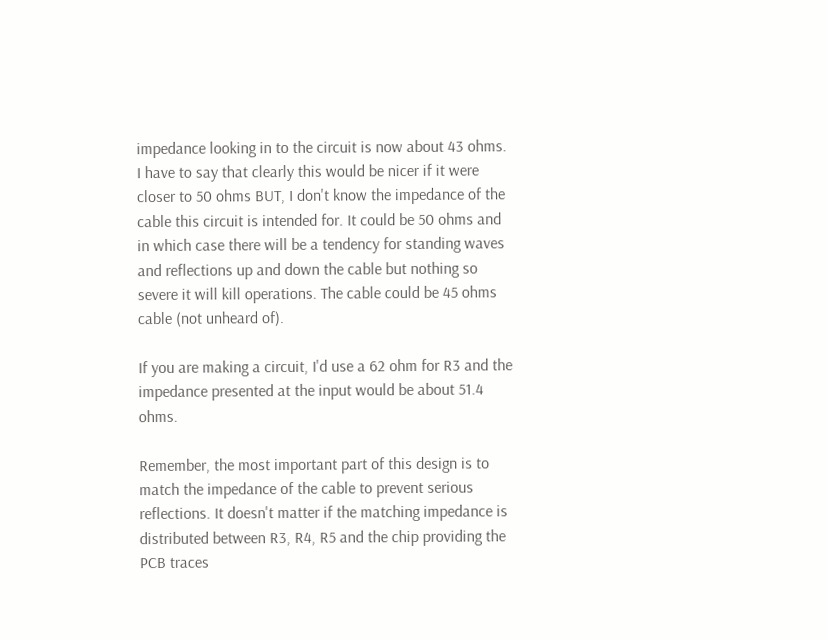impedance looking in to the circuit is now about 43 ohms. I have to say that clearly this would be nicer if it were closer to 50 ohms BUT, I don't know the impedance of the cable this circuit is intended for. It could be 50 ohms and in which case there will be a tendency for standing waves and reflections up and down the cable but nothing so severe it will kill operations. The cable could be 45 ohms cable (not unheard of).

If you are making a circuit, I'd use a 62 ohm for R3 and the impedance presented at the input would be about 51.4 ohms.

Remember, the most important part of this design is to match the impedance of the cable to prevent serious reflections. It doesn't matter if the matching impedance is distributed between R3, R4, R5 and the chip providing the PCB traces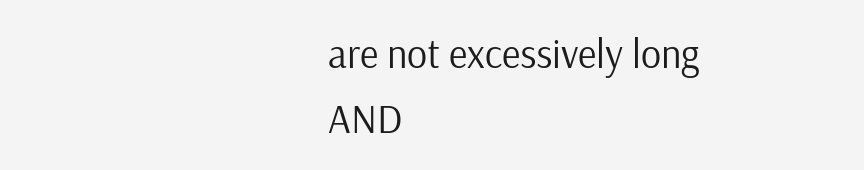are not excessively long AND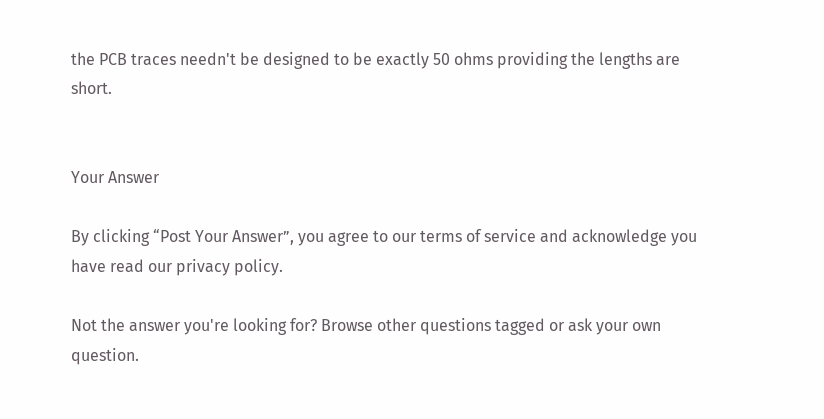the PCB traces needn't be designed to be exactly 50 ohms providing the lengths are short.


Your Answer

By clicking “Post Your Answer”, you agree to our terms of service and acknowledge you have read our privacy policy.

Not the answer you're looking for? Browse other questions tagged or ask your own question.